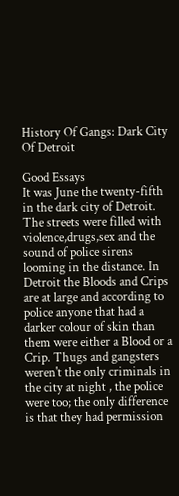History Of Gangs: Dark City Of Detroit

Good Essays
It was June the twenty-fifth in the dark city of Detroit. The streets were filled with violence,drugs,sex and the sound of police sirens looming in the distance. In Detroit the Bloods and Crips are at large and according to police anyone that had a darker colour of skin than them were either a Blood or a Crip. Thugs and gangsters weren't the only criminals in the city at night , the police were too; the only difference is that they had permission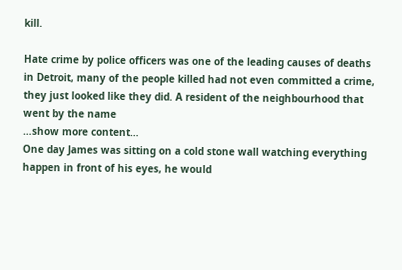kill.

Hate crime by police officers was one of the leading causes of deaths in Detroit, many of the people killed had not even committed a crime, they just looked like they did. A resident of the neighbourhood that went by the name
…show more content…
One day James was sitting on a cold stone wall watching everything happen in front of his eyes, he would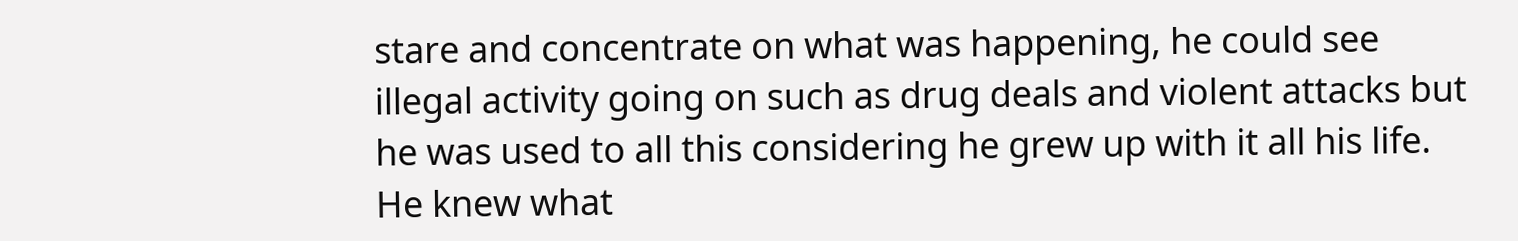stare and concentrate on what was happening, he could see illegal activity going on such as drug deals and violent attacks but he was used to all this considering he grew up with it all his life. He knew what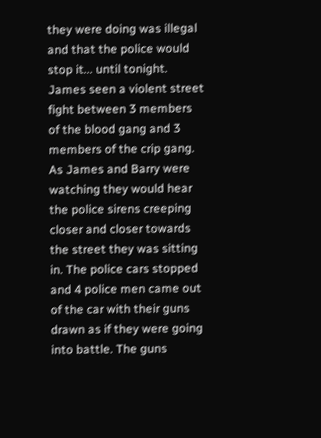they were doing was illegal and that the police would stop it... until tonight. James seen a violent street fight between 3 members of the blood gang and 3 members of the crip gang. As James and Barry were watching they would hear the police sirens creeping closer and closer towards the street they was sitting in. The police cars stopped and 4 police men came out of the car with their guns drawn as if they were going into battle. The guns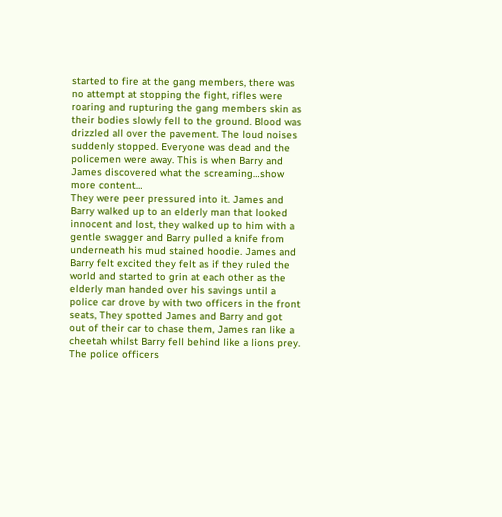started to fire at the gang members, there was no attempt at stopping the fight, rifles were roaring and rupturing the gang members skin as their bodies slowly fell to the ground. Blood was drizzled all over the pavement. The loud noises suddenly stopped. Everyone was dead and the policemen were away. This is when Barry and James discovered what the screaming…show more content…
They were peer pressured into it. James and Barry walked up to an elderly man that looked innocent and lost, they walked up to him with a gentle swagger and Barry pulled a knife from underneath his mud stained hoodie. James and Barry felt excited they felt as if they ruled the world and started to grin at each other as the elderly man handed over his savings until a police car drove by with two officers in the front seats, They spotted James and Barry and got out of their car to chase them, James ran like a cheetah whilst Barry fell behind like a lions prey. The police officers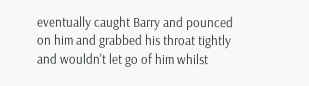eventually caught Barry and pounced on him and grabbed his throat tightly and wouldn't let go of him whilst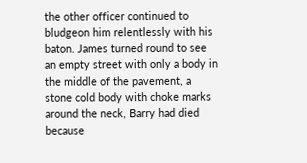the other officer continued to bludgeon him relentlessly with his baton. James turned round to see an empty street with only a body in the middle of the pavement, a stone cold body with choke marks around the neck, Barry had died because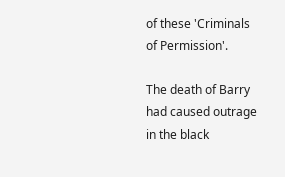of these 'Criminals of Permission'.

The death of Barry had caused outrage in the black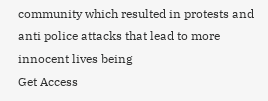community which resulted in protests and anti police attacks that lead to more innocent lives being
Get Access